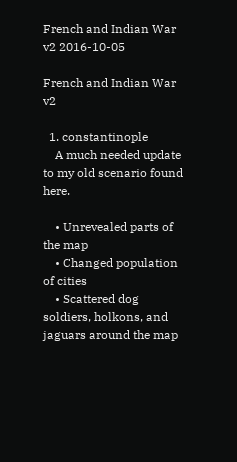French and Indian War v2 2016-10-05

French and Indian War v2

  1. constantinople
    A much needed update to my old scenario found here.

    • Unrevealed parts of the map
    • Changed population of cities
    • Scattered dog soldiers, holkons, and jaguars around the map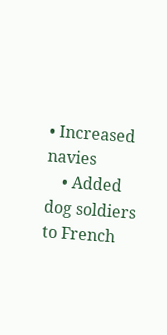• Increased navies
    • Added dog soldiers to French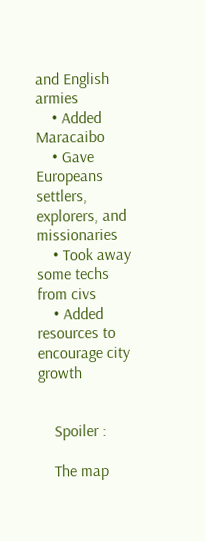and English armies
    • Added Maracaibo
    • Gave Europeans settlers, explorers, and missionaries
    • Took away some techs from civs
    • Added resources to encourage city growth


    Spoiler :

    The map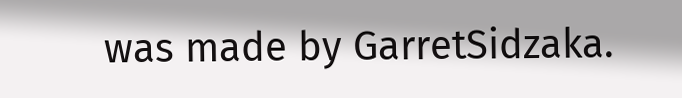was made by GarretSidzaka.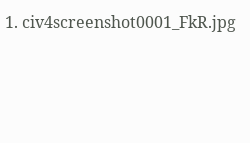1. civ4screenshot0001_FkR.jpg